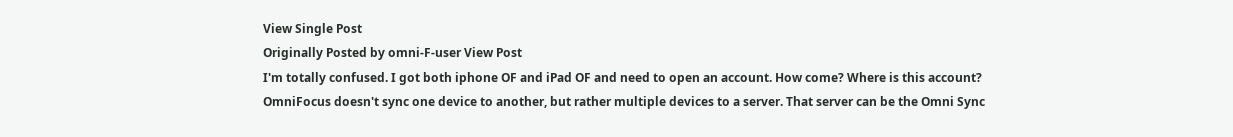View Single Post
Originally Posted by omni-F-user View Post
I'm totally confused. I got both iphone OF and iPad OF and need to open an account. How come? Where is this account?
OmniFocus doesn't sync one device to another, but rather multiple devices to a server. That server can be the Omni Sync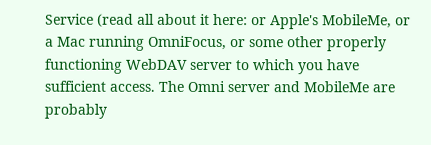Service (read all about it here: or Apple's MobileMe, or a Mac running OmniFocus, or some other properly functioning WebDAV server to which you have sufficient access. The Omni server and MobileMe are probably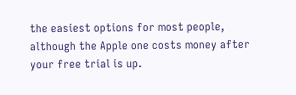the easiest options for most people, although the Apple one costs money after your free trial is up.